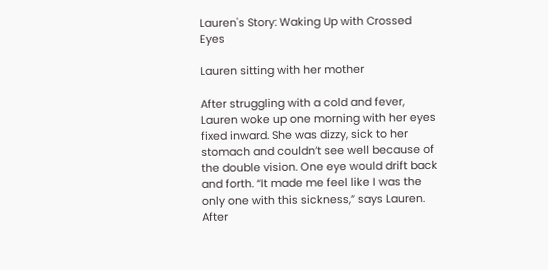Lauren's Story: Waking Up with Crossed Eyes

Lauren sitting with her mother

After struggling with a cold and fever, Lauren woke up one morning with her eyes fixed inward. She was dizzy, sick to her stomach and couldn’t see well because of the double vision. One eye would drift back and forth. “It made me feel like I was the only one with this sickness,” says Lauren. After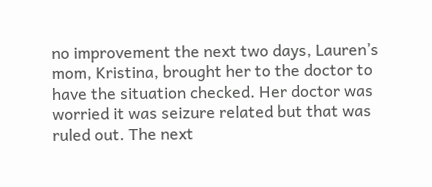no improvement the next two days, Lauren’s mom, Kristina, brought her to the doctor to have the situation checked. Her doctor was worried it was seizure related but that was ruled out. The next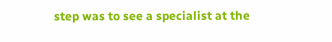step was to see a specialist at the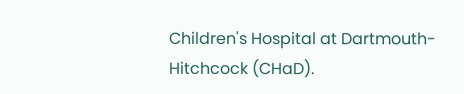Children's Hospital at Dartmouth-Hitchcock (CHaD).